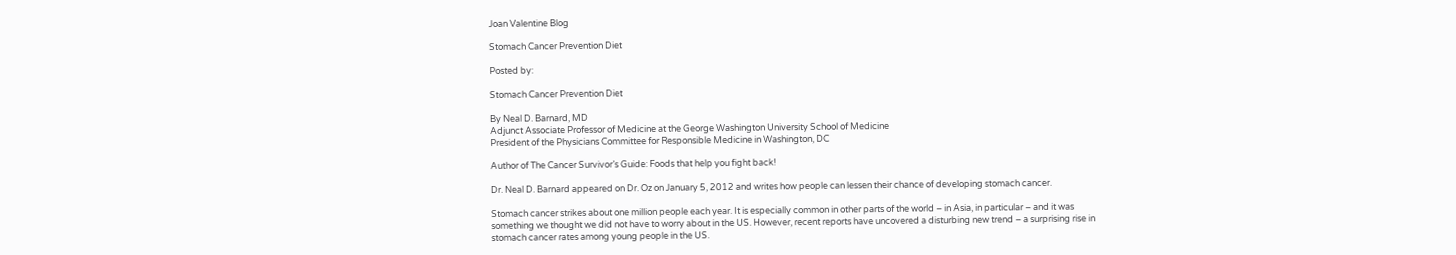Joan Valentine Blog

Stomach Cancer Prevention Diet

Posted by:

Stomach Cancer Prevention Diet

By Neal D. Barnard, MD
Adjunct Associate Professor of Medicine at the George Washington University School of Medicine
President of the Physicians Committee for Responsible Medicine in Washington, DC

Author of The Cancer Survivor’s Guide: Foods that help you fight back!

Dr. Neal D. Barnard appeared on Dr. Oz on January 5, 2012 and writes how people can lessen their chance of developing stomach cancer.

Stomach cancer strikes about one million people each year. It is especially common in other parts of the world – in Asia, in particular – and it was something we thought we did not have to worry about in the US. However, recent reports have uncovered a disturbing new trend – a surprising rise in stomach cancer rates among young people in the US.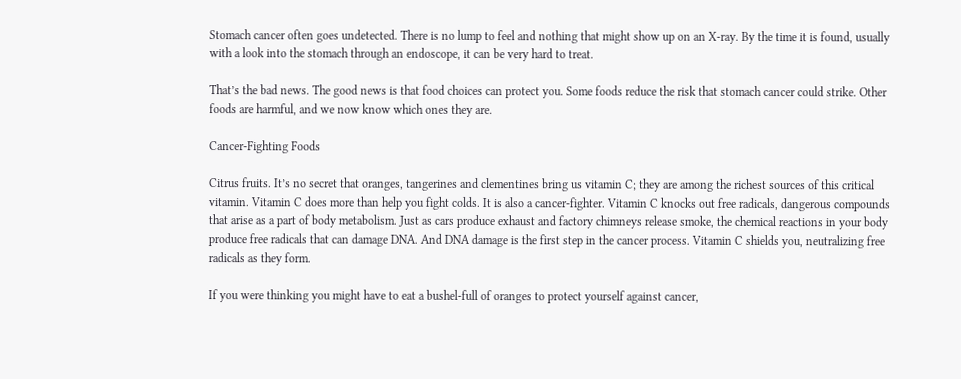Stomach cancer often goes undetected. There is no lump to feel and nothing that might show up on an X-ray. By the time it is found, usually with a look into the stomach through an endoscope, it can be very hard to treat.

That’s the bad news. The good news is that food choices can protect you. Some foods reduce the risk that stomach cancer could strike. Other foods are harmful, and we now know which ones they are.

Cancer-Fighting Foods

Citrus fruits. It’s no secret that oranges, tangerines and clementines bring us vitamin C; they are among the richest sources of this critical vitamin. Vitamin C does more than help you fight colds. It is also a cancer-fighter. Vitamin C knocks out free radicals, dangerous compounds that arise as a part of body metabolism. Just as cars produce exhaust and factory chimneys release smoke, the chemical reactions in your body produce free radicals that can damage DNA. And DNA damage is the first step in the cancer process. Vitamin C shields you, neutralizing free radicals as they form.

If you were thinking you might have to eat a bushel-full of oranges to protect yourself against cancer,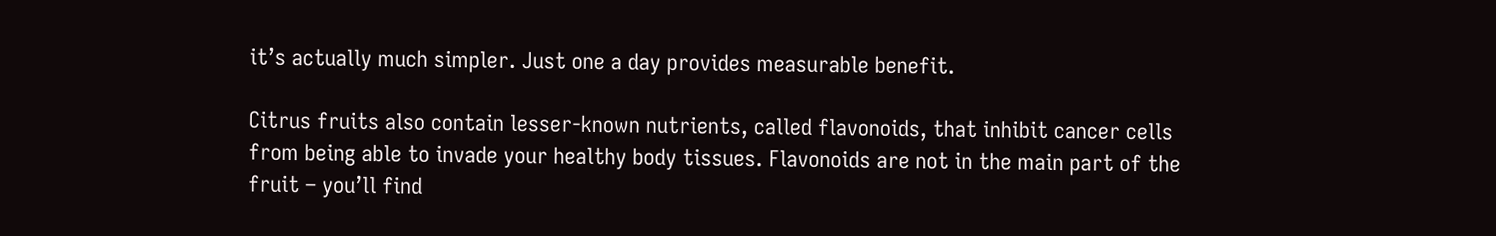it’s actually much simpler. Just one a day provides measurable benefit.

Citrus fruits also contain lesser-known nutrients, called flavonoids, that inhibit cancer cells from being able to invade your healthy body tissues. Flavonoids are not in the main part of the fruit – you’ll find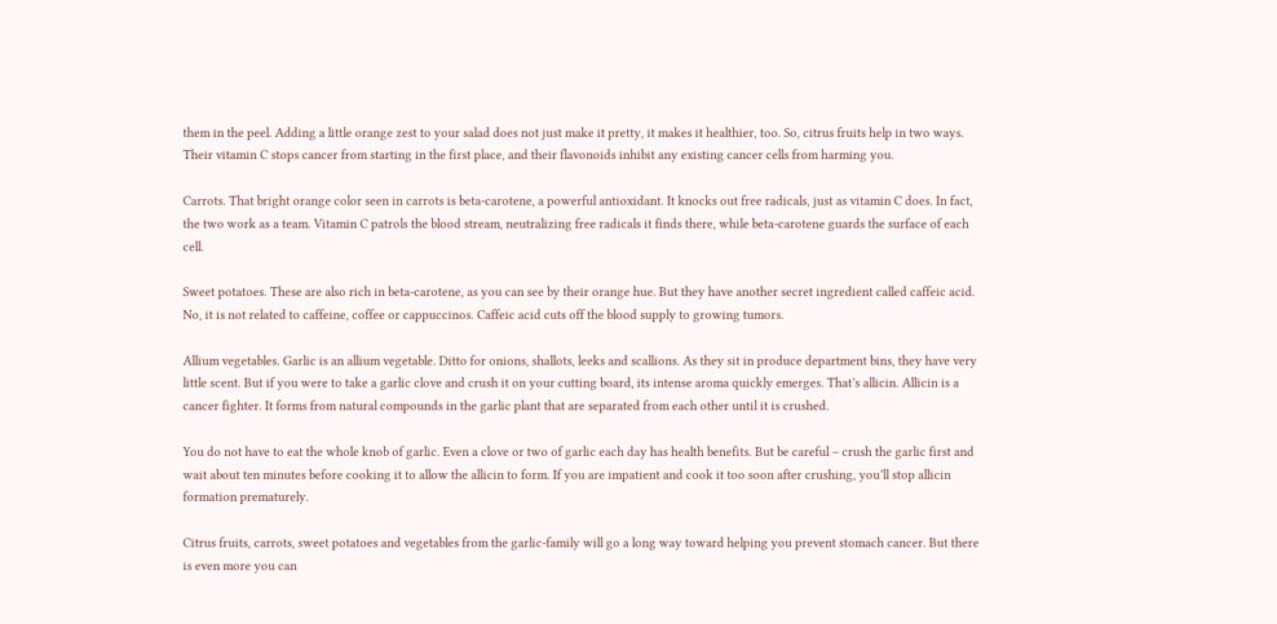them in the peel. Adding a little orange zest to your salad does not just make it pretty, it makes it healthier, too. So, citrus fruits help in two ways. Their vitamin C stops cancer from starting in the first place, and their flavonoids inhibit any existing cancer cells from harming you.

Carrots. That bright orange color seen in carrots is beta-carotene, a powerful antioxidant. It knocks out free radicals, just as vitamin C does. In fact, the two work as a team. Vitamin C patrols the blood stream, neutralizing free radicals it finds there, while beta-carotene guards the surface of each cell.

Sweet potatoes. These are also rich in beta-carotene, as you can see by their orange hue. But they have another secret ingredient called caffeic acid. No, it is not related to caffeine, coffee or cappuccinos. Caffeic acid cuts off the blood supply to growing tumors.

Allium vegetables. Garlic is an allium vegetable. Ditto for onions, shallots, leeks and scallions. As they sit in produce department bins, they have very little scent. But if you were to take a garlic clove and crush it on your cutting board, its intense aroma quickly emerges. That’s allicin. Allicin is a cancer fighter. It forms from natural compounds in the garlic plant that are separated from each other until it is crushed.

You do not have to eat the whole knob of garlic. Even a clove or two of garlic each day has health benefits. But be careful – crush the garlic first and wait about ten minutes before cooking it to allow the allicin to form. If you are impatient and cook it too soon after crushing, you’ll stop allicin formation prematurely.

Citrus fruits, carrots, sweet potatoes and vegetables from the garlic-family will go a long way toward helping you prevent stomach cancer. But there is even more you can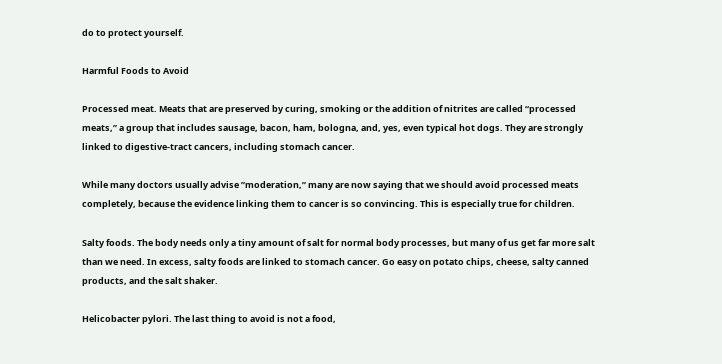do to protect yourself.

Harmful Foods to Avoid

Processed meat. Meats that are preserved by curing, smoking or the addition of nitrites are called “processed meats,” a group that includes sausage, bacon, ham, bologna, and, yes, even typical hot dogs. They are strongly linked to digestive-tract cancers, including stomach cancer.

While many doctors usually advise ”moderation,” many are now saying that we should avoid processed meats completely, because the evidence linking them to cancer is so convincing. This is especially true for children.

Salty foods. The body needs only a tiny amount of salt for normal body processes, but many of us get far more salt than we need. In excess, salty foods are linked to stomach cancer. Go easy on potato chips, cheese, salty canned products, and the salt shaker.

Helicobacter pylori. The last thing to avoid is not a food,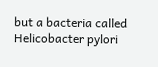but a bacteria called Helicobacter pylori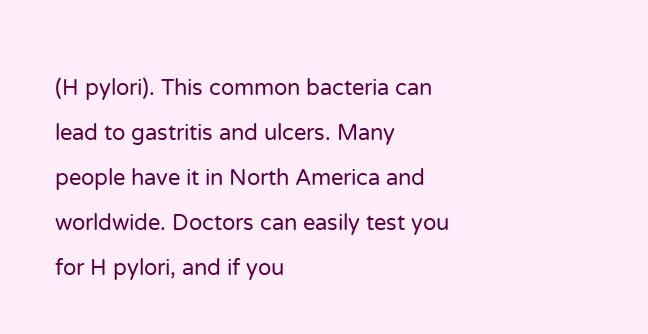(H pylori). This common bacteria can lead to gastritis and ulcers. Many people have it in North America and worldwide. Doctors can easily test you for H pylori, and if you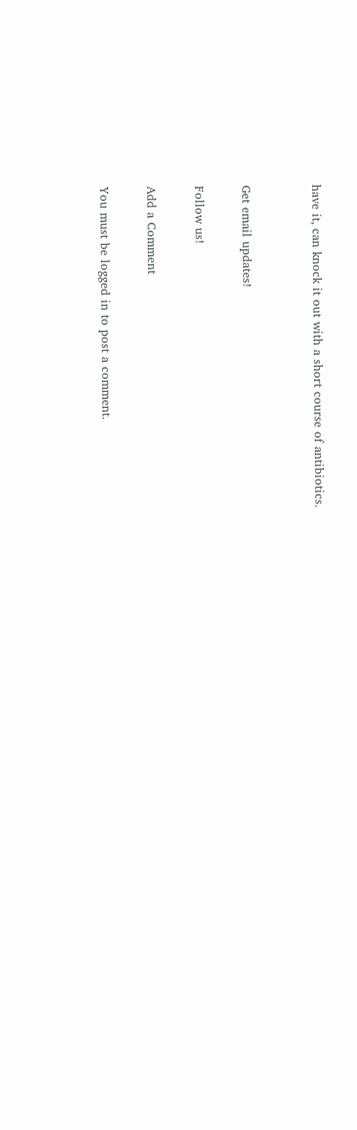have it, can knock it out with a short course of antibiotics.


Get email updates!

Follow us!

Add a Comment

You must be logged in to post a comment.